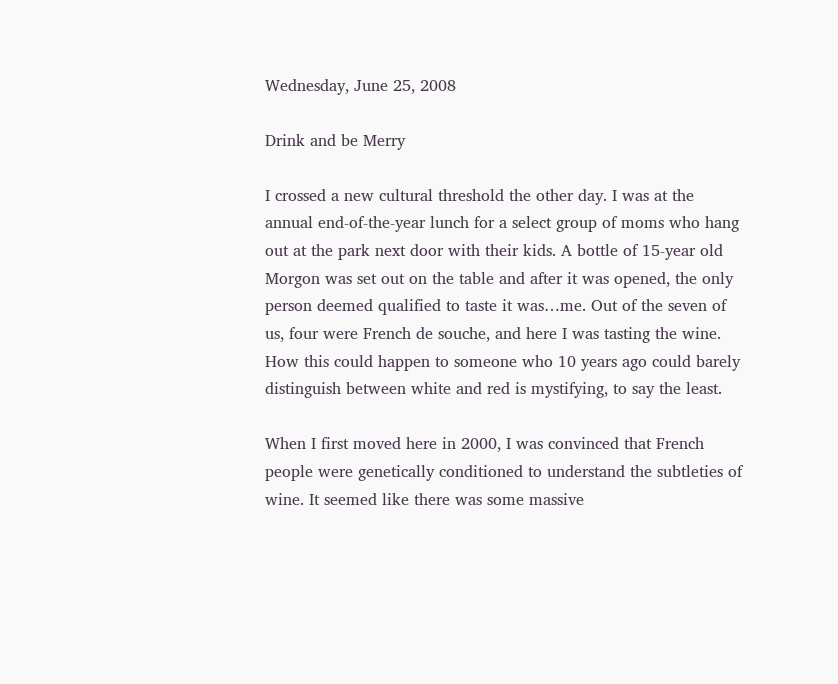Wednesday, June 25, 2008

Drink and be Merry

I crossed a new cultural threshold the other day. I was at the annual end-of-the-year lunch for a select group of moms who hang out at the park next door with their kids. A bottle of 15-year old Morgon was set out on the table and after it was opened, the only person deemed qualified to taste it was…me. Out of the seven of us, four were French de souche, and here I was tasting the wine. How this could happen to someone who 10 years ago could barely distinguish between white and red is mystifying, to say the least.

When I first moved here in 2000, I was convinced that French people were genetically conditioned to understand the subtleties of wine. It seemed like there was some massive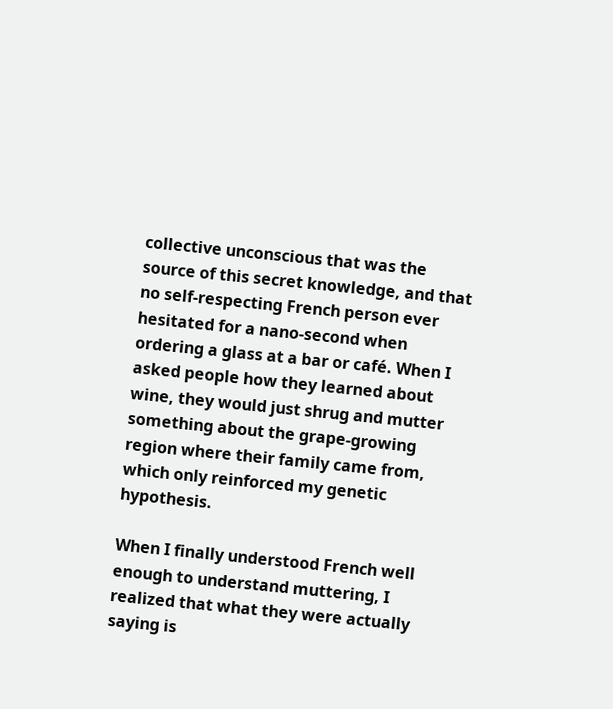collective unconscious that was the source of this secret knowledge, and that no self-respecting French person ever hesitated for a nano-second when ordering a glass at a bar or café. When I asked people how they learned about wine, they would just shrug and mutter something about the grape-growing region where their family came from, which only reinforced my genetic hypothesis.

When I finally understood French well enough to understand muttering, I realized that what they were actually saying is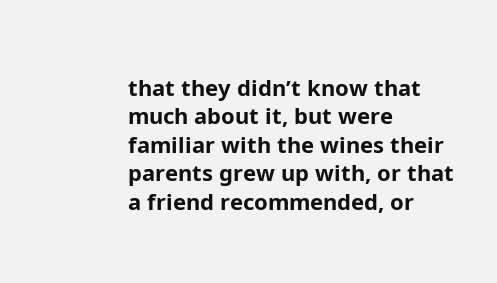that they didn’t know that much about it, but were familiar with the wines their parents grew up with, or that a friend recommended, or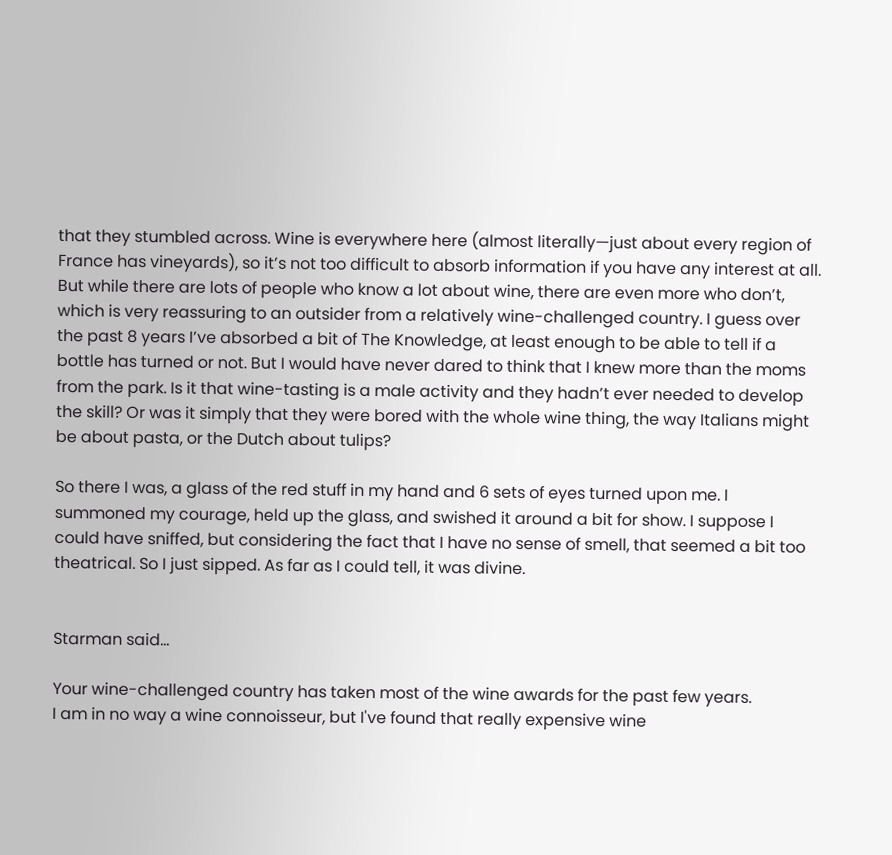that they stumbled across. Wine is everywhere here (almost literally—just about every region of France has vineyards), so it’s not too difficult to absorb information if you have any interest at all. But while there are lots of people who know a lot about wine, there are even more who don’t, which is very reassuring to an outsider from a relatively wine-challenged country. I guess over the past 8 years I’ve absorbed a bit of The Knowledge, at least enough to be able to tell if a bottle has turned or not. But I would have never dared to think that I knew more than the moms from the park. Is it that wine-tasting is a male activity and they hadn’t ever needed to develop the skill? Or was it simply that they were bored with the whole wine thing, the way Italians might be about pasta, or the Dutch about tulips?

So there I was, a glass of the red stuff in my hand and 6 sets of eyes turned upon me. I summoned my courage, held up the glass, and swished it around a bit for show. I suppose I could have sniffed, but considering the fact that I have no sense of smell, that seemed a bit too theatrical. So I just sipped. As far as I could tell, it was divine.


Starman said...

Your wine-challenged country has taken most of the wine awards for the past few years.
I am in no way a wine connoisseur, but I've found that really expensive wine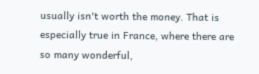usually isn't worth the money. That is especially true in France, where there are so many wonderful,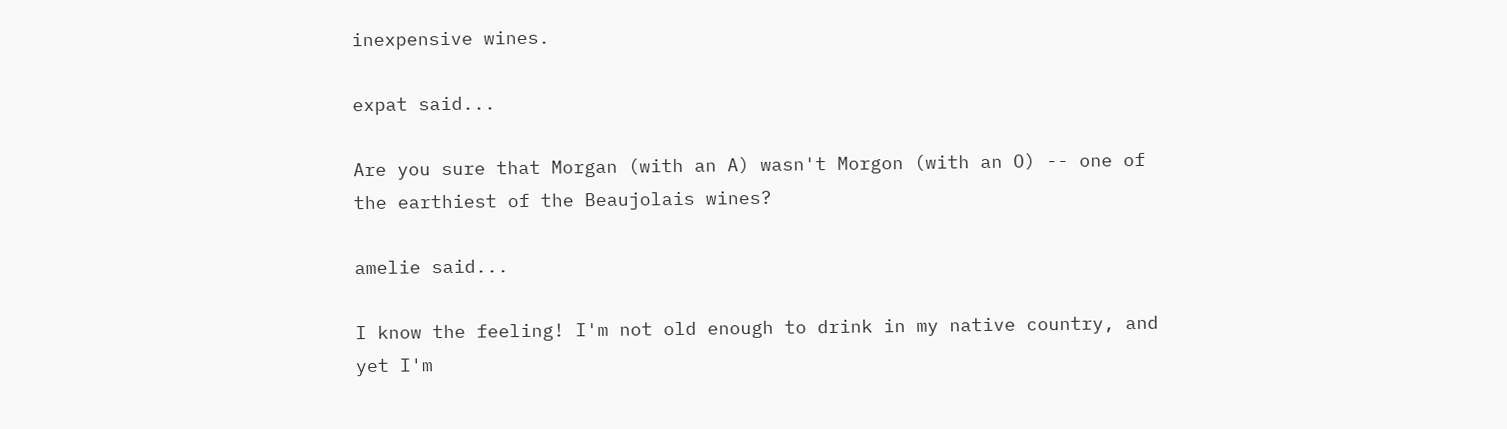inexpensive wines.

expat said...

Are you sure that Morgan (with an A) wasn't Morgon (with an O) -- one of the earthiest of the Beaujolais wines?

amelie said...

I know the feeling! I'm not old enough to drink in my native country, and yet I'm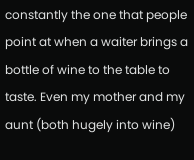constantly the one that people point at when a waiter brings a bottle of wine to the table to taste. Even my mother and my aunt (both hugely into wine)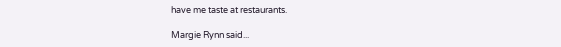have me taste at restaurants.

Margie Rynn said...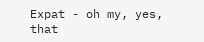Expat - oh my, yes, that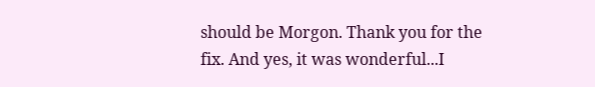should be Morgon. Thank you for the fix. And yes, it was wonderful...I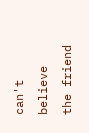can't believe the friend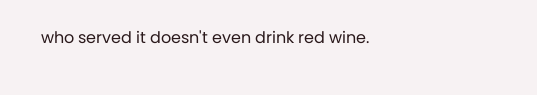who served it doesn't even drink red wine.